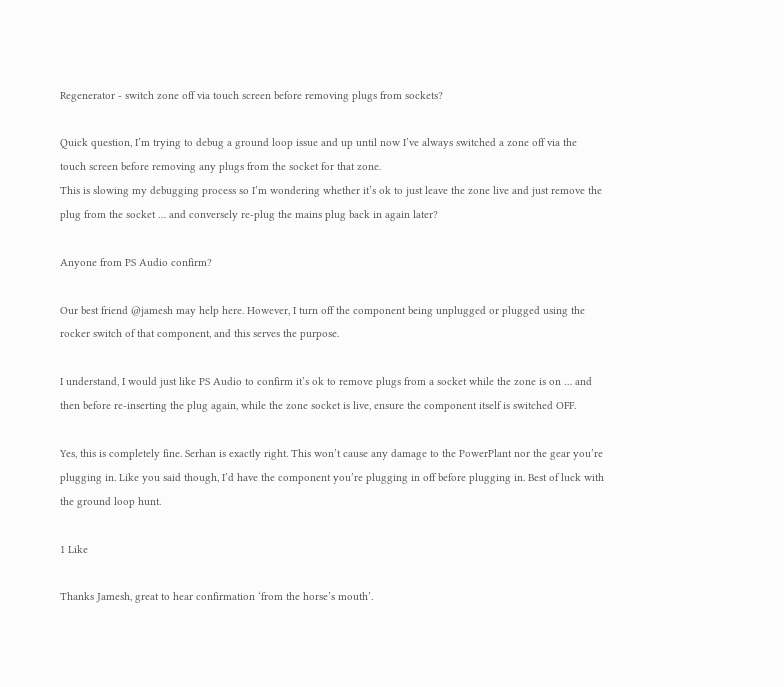Regenerator - switch zone off via touch screen before removing plugs from sockets?

Quick question, I’m trying to debug a ground loop issue and up until now I’ve always switched a zone off via the touch screen before removing any plugs from the socket for that zone.
This is slowing my debugging process so I’m wondering whether it’s ok to just leave the zone live and just remove the plug from the socket … and conversely re-plug the mains plug back in again later?

Anyone from PS Audio confirm?

Our best friend @jamesh may help here. However, I turn off the component being unplugged or plugged using the rocker switch of that component, and this serves the purpose.

I understand, I would just like PS Audio to confirm it’s ok to remove plugs from a socket while the zone is on … and then before re-inserting the plug again, while the zone socket is live, ensure the component itself is switched OFF.

Yes, this is completely fine. Serhan is exactly right. This won’t cause any damage to the PowerPlant nor the gear you’re plugging in. Like you said though, I’d have the component you’re plugging in off before plugging in. Best of luck with the ground loop hunt.

1 Like

Thanks Jamesh, great to hear confirmation ‘from the horse’s mouth’.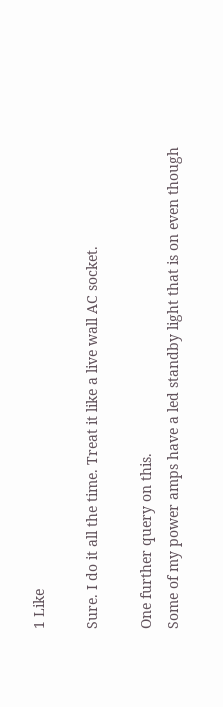1 Like

Sure. I do it all the time. Treat it like a live wall AC socket.

One further query on this.
Some of my power amps have a led standby light that is on even though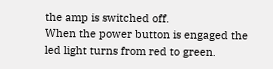the amp is switched off.
When the power button is engaged the led light turns from red to green.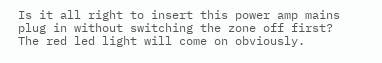Is it all right to insert this power amp mains plug in without switching the zone off first?
The red led light will come on obviously.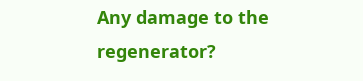Any damage to the regenerator?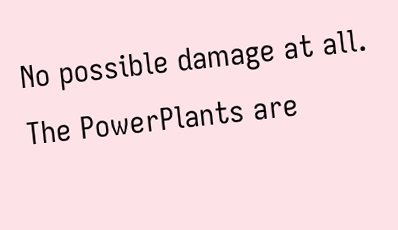No possible damage at all. The PowerPlants are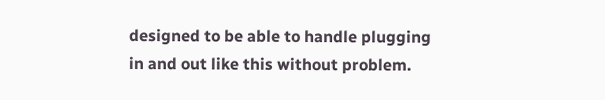designed to be able to handle plugging in and out like this without problem.